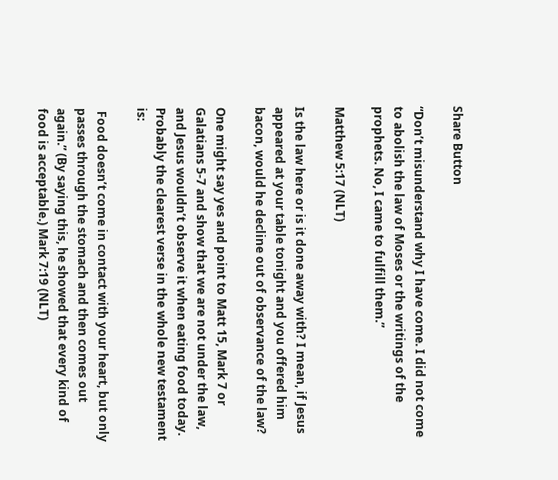Share Button

“Don’t misunderstand why I have come. I did not come to abolish the law of Moses or the writings of the prophets. No, I came to fulfill them.”

Matthew 5:17 (NLT)

Is the law here or is it done away with? I mean, if Jesus appeared at your table tonight and you offered him bacon, would he decline out of observance of the law?

One might say yes and point to Matt 15, Mark 7 or Galatians 5-7 and show that we are not under the law, and Jesus wouldn’t observe it when eating food today. Probably the clearest verse in the whole new testament is:

 Food doesn’t come in contact with your heart, but only passes through the stomach and then comes out again.” (By saying this, he showed that every kind of food is acceptable.) Mark 7:19 (NLT)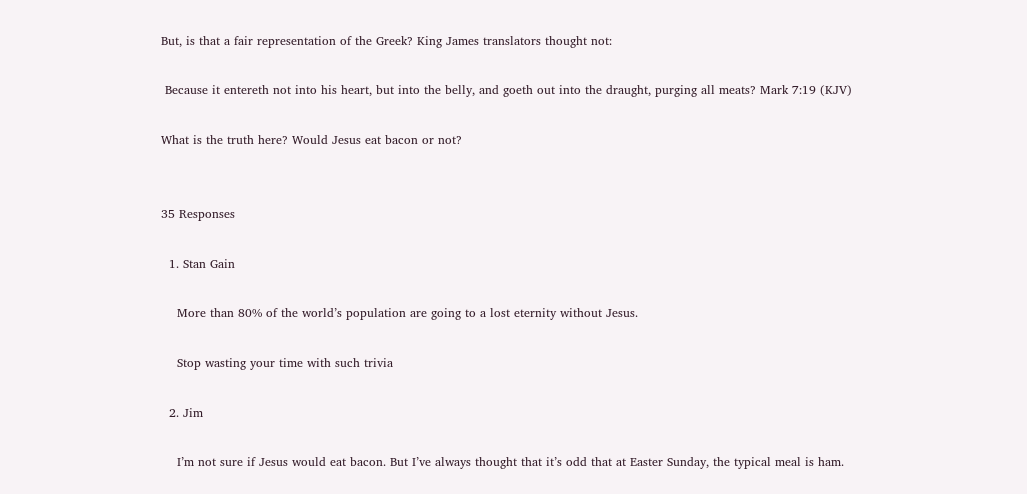But, is that a fair representation of the Greek? King James translators thought not:

 Because it entereth not into his heart, but into the belly, and goeth out into the draught, purging all meats? Mark 7:19 (KJV)

What is the truth here? Would Jesus eat bacon or not?


35 Responses

  1. Stan Gain

    More than 80% of the world’s population are going to a lost eternity without Jesus.

    Stop wasting your time with such trivia

  2. Jim

    I’m not sure if Jesus would eat bacon. But I’ve always thought that it’s odd that at Easter Sunday, the typical meal is ham.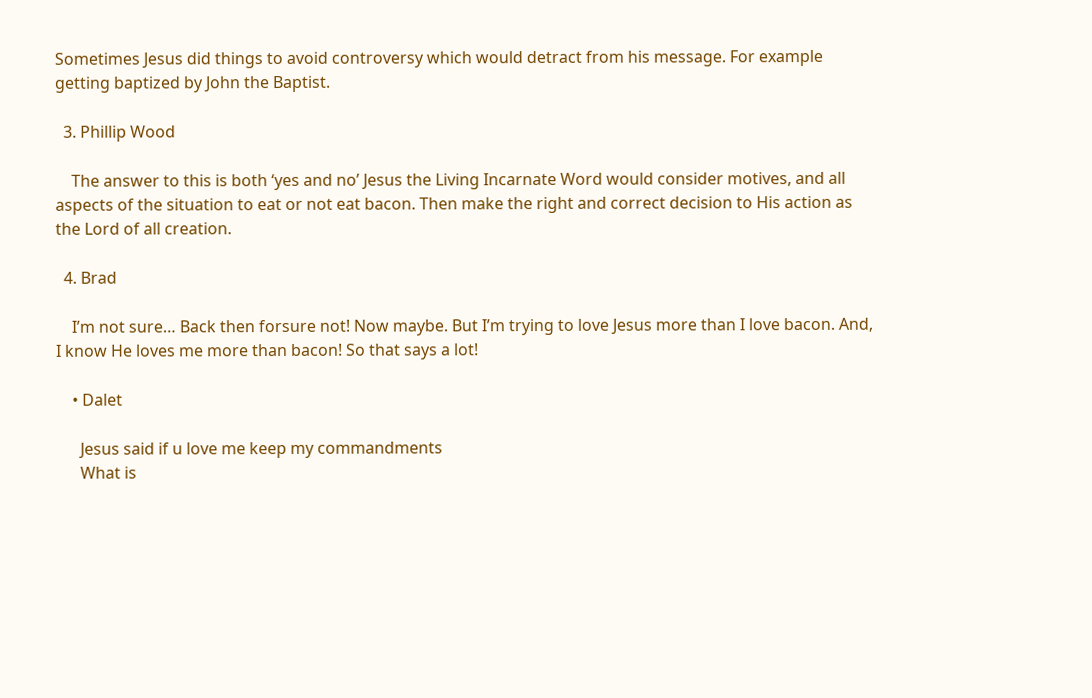Sometimes Jesus did things to avoid controversy which would detract from his message. For example getting baptized by John the Baptist.

  3. Phillip Wood

    The answer to this is both ‘yes and no’ Jesus the Living Incarnate Word would consider motives, and all aspects of the situation to eat or not eat bacon. Then make the right and correct decision to His action as the Lord of all creation.

  4. Brad

    I’m not sure… Back then forsure not! Now maybe. But I’m trying to love Jesus more than I love bacon. And, I know He loves me more than bacon! So that says a lot!

    • Dalet

      Jesus said if u love me keep my commandments
      What is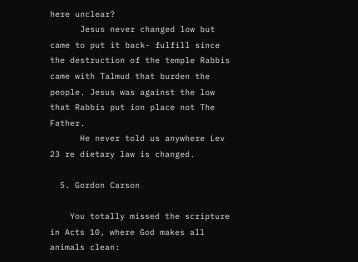here unclear?
      Jesus never changed low but came to put it back- fulfill since the destruction of the temple Rabbis came with Talmud that burden the people. Jesus was against the low that Rabbis put ion place not The Father.
      He never told us anywhere Lev 23 re dietary law is changed.

  5. Gordon Carson

    You totally missed the scripture in Acts 10, where God makes all animals clean: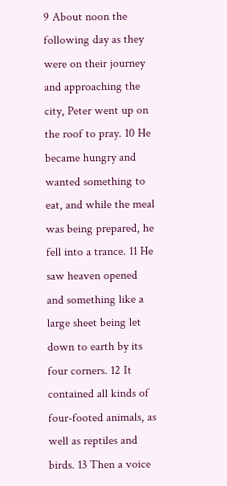9 About noon the following day as they were on their journey and approaching the city, Peter went up on the roof to pray. 10 He became hungry and wanted something to eat, and while the meal was being prepared, he fell into a trance. 11 He saw heaven opened and something like a large sheet being let down to earth by its four corners. 12 It contained all kinds of four-footed animals, as well as reptiles and birds. 13 Then a voice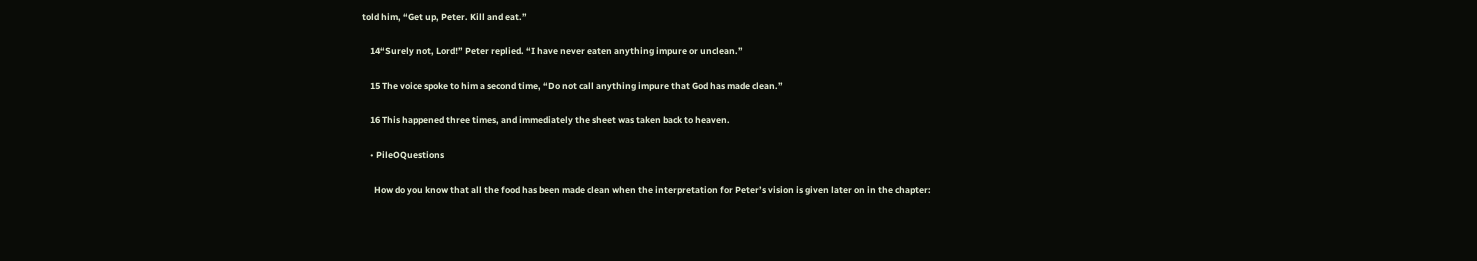told him, “Get up, Peter. Kill and eat.”

    14“Surely not, Lord!” Peter replied. “I have never eaten anything impure or unclean.”

    15 The voice spoke to him a second time, “Do not call anything impure that God has made clean.”

    16 This happened three times, and immediately the sheet was taken back to heaven.

    • PileOQuestions

      How do you know that all the food has been made clean when the interpretation for Peter’s vision is given later on in the chapter: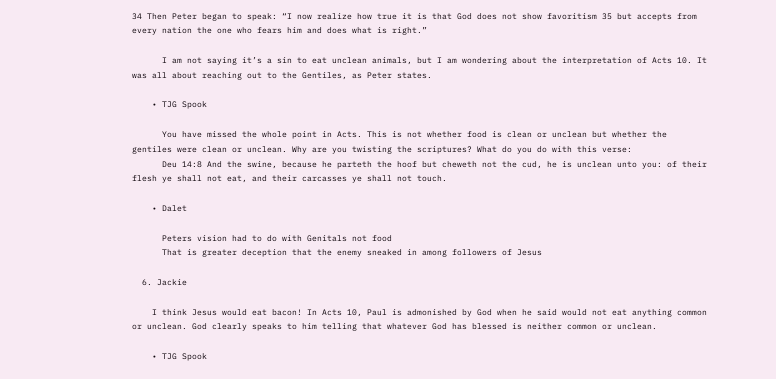34 Then Peter began to speak: “I now realize how true it is that God does not show favoritism 35 but accepts from every nation the one who fears him and does what is right.”

      I am not saying it’s a sin to eat unclean animals, but I am wondering about the interpretation of Acts 10. It was all about reaching out to the Gentiles, as Peter states.

    • TJG Spook

      You have missed the whole point in Acts. This is not whether food is clean or unclean but whether the gentiles were clean or unclean. Why are you twisting the scriptures? What do you do with this verse:
      Deu 14:8 And the swine, because he parteth the hoof but cheweth not the cud, he is unclean unto you: of their flesh ye shall not eat, and their carcasses ye shall not touch.

    • Dalet

      Peters vision had to do with Genitals not food
      That is greater deception that the enemy sneaked in among followers of Jesus

  6. Jackie

    I think Jesus would eat bacon! In Acts 10, Paul is admonished by God when he said would not eat anything common or unclean. God clearly speaks to him telling that whatever God has blessed is neither common or unclean.

    • TJG Spook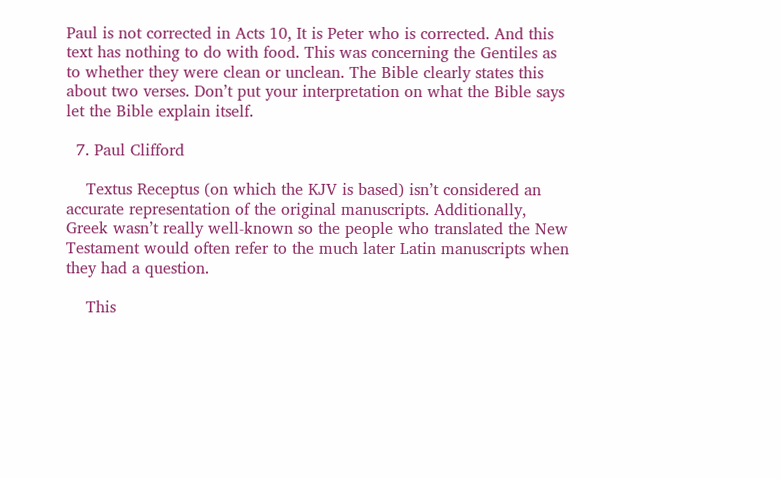Paul is not corrected in Acts 10, It is Peter who is corrected. And this text has nothing to do with food. This was concerning the Gentiles as to whether they were clean or unclean. The Bible clearly states this about two verses. Don’t put your interpretation on what the Bible says let the Bible explain itself.

  7. Paul Clifford

    Textus Receptus (on which the KJV is based) isn’t considered an accurate representation of the original manuscripts. Additionally, Greek wasn’t really well-known so the people who translated the New Testament would often refer to the much later Latin manuscripts when they had a question.

    This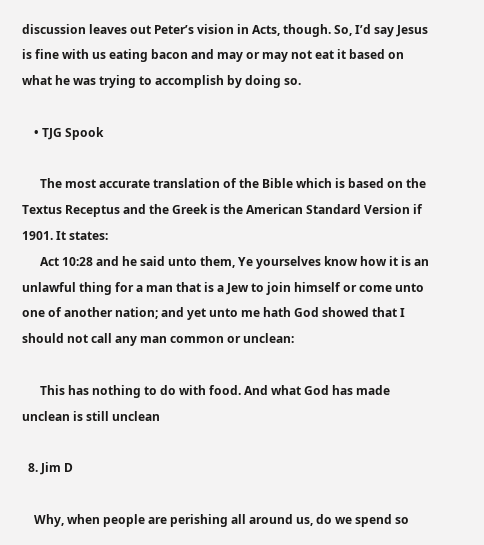discussion leaves out Peter’s vision in Acts, though. So, I’d say Jesus is fine with us eating bacon and may or may not eat it based on what he was trying to accomplish by doing so.

    • TJG Spook

      The most accurate translation of the Bible which is based on the Textus Receptus and the Greek is the American Standard Version if 1901. It states:
      Act 10:28 and he said unto them, Ye yourselves know how it is an unlawful thing for a man that is a Jew to join himself or come unto one of another nation; and yet unto me hath God showed that I should not call any man common or unclean:

      This has nothing to do with food. And what God has made unclean is still unclean

  8. Jim D

    Why, when people are perishing all around us, do we spend so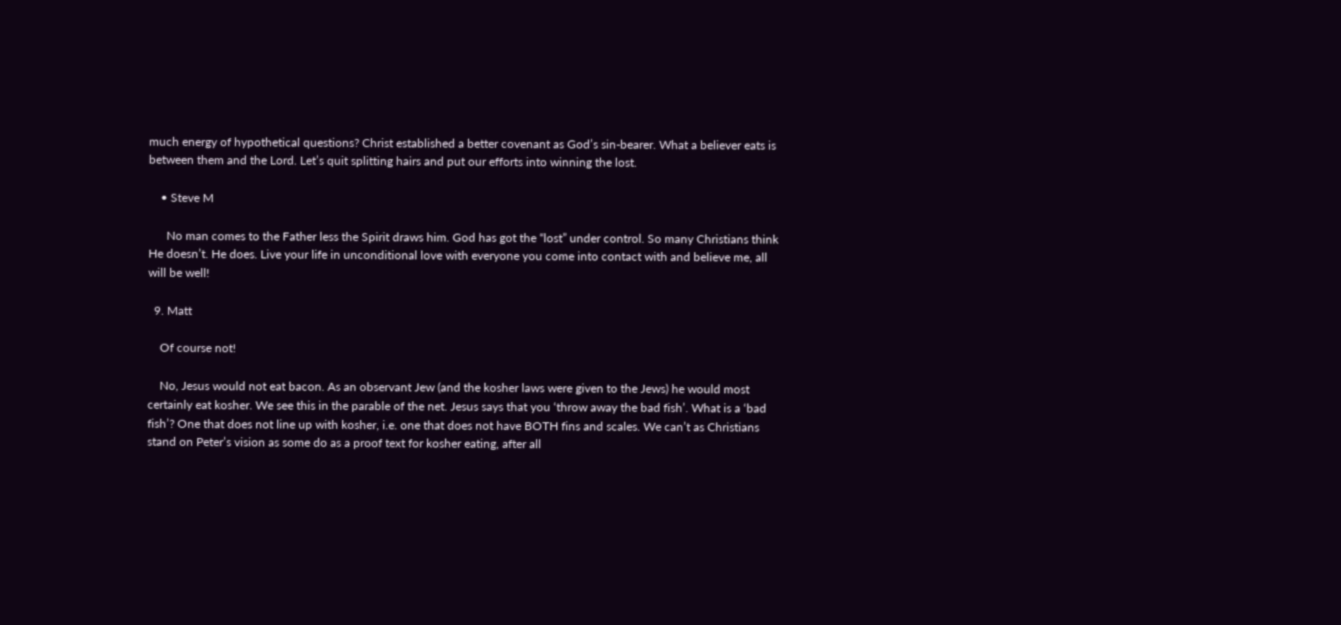much energy of hypothetical questions? Christ established a better covenant as God’s sin-bearer. What a believer eats is between them and the Lord. Let’s quit splitting hairs and put our efforts into winning the lost.

    • Steve M

      No man comes to the Father less the Spirit draws him. God has got the “lost” under control. So many Christians think He doesn’t. He does. Live your life in unconditional love with everyone you come into contact with and believe me, all will be well!

  9. Matt

    Of course not!

    No, Jesus would not eat bacon. As an observant Jew (and the kosher laws were given to the Jews) he would most certainly eat kosher. We see this in the parable of the net. Jesus says that you ‘throw away the bad fish’. What is a ‘bad fish’? One that does not line up with kosher, i.e. one that does not have BOTH fins and scales. We can’t as Christians stand on Peter’s vision as some do as a proof text for kosher eating, after all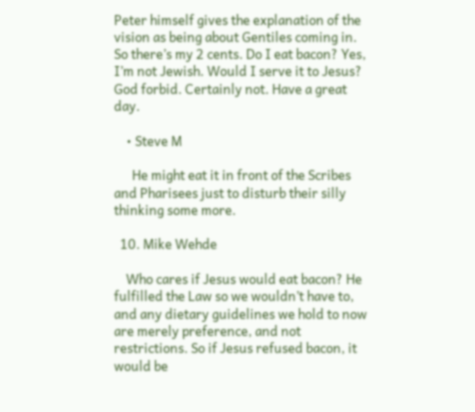Peter himself gives the explanation of the vision as being about Gentiles coming in. So there’s my 2 cents. Do I eat bacon? Yes, I’m not Jewish. Would I serve it to Jesus? God forbid. Certainly not. Have a great day.

    • Steve M

      He might eat it in front of the Scribes and Pharisees just to disturb their silly thinking some more.

  10. Mike Wehde

    Who cares if Jesus would eat bacon? He fulfilled the Law so we wouldn’t have to, and any dietary guidelines we hold to now are merely preference, and not restrictions. So if Jesus refused bacon, it would be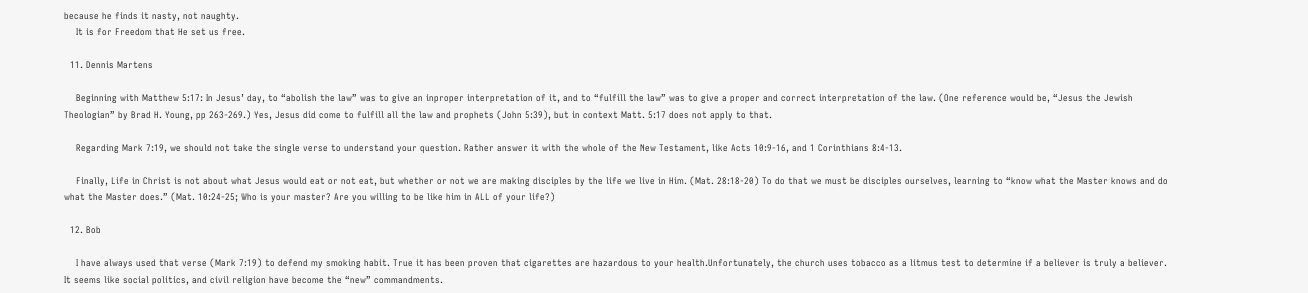because he finds it nasty, not naughty.
    It is for Freedom that He set us free.

  11. Dennis Martens

    Beginning with Matthew 5:17: In Jesus’ day, to “abolish the law” was to give an inproper interpretation of it, and to “fulfill the law” was to give a proper and correct interpretation of the law. (One reference would be, “Jesus the Jewish Theologian” by Brad H. Young, pp 263-269.) Yes, Jesus did come to fulfill all the law and prophets (John 5:39), but in context Matt. 5:17 does not apply to that.

    Regarding Mark 7:19, we should not take the single verse to understand your question. Rather answer it with the whole of the New Testament, like Acts 10:9-16, and 1 Corinthians 8:4-13.

    Finally, Life in Christ is not about what Jesus would eat or not eat, but whether or not we are making disciples by the life we live in Him. (Mat. 28:18-20) To do that we must be disciples ourselves, learning to “know what the Master knows and do what the Master does.” (Mat. 10:24-25; Who is your master? Are you willing to be like him in ALL of your life?)

  12. Bob

    I have always used that verse (Mark 7:19) to defend my smoking habit. True it has been proven that cigarettes are hazardous to your health.Unfortunately, the church uses tobacco as a litmus test to determine if a believer is truly a believer. It seems like social politics, and civil religion have become the “new” commandments.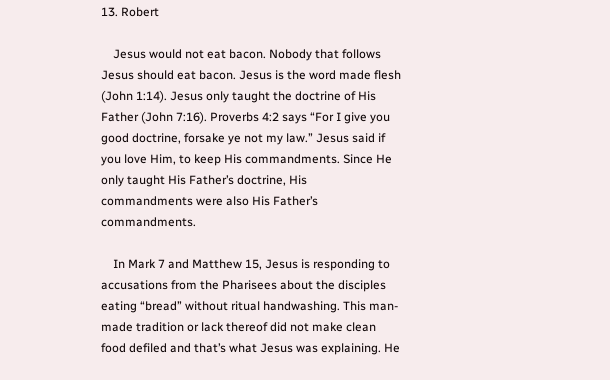13. Robert

    Jesus would not eat bacon. Nobody that follows Jesus should eat bacon. Jesus is the word made flesh (John 1:14). Jesus only taught the doctrine of His Father (John 7:16). Proverbs 4:2 says “For I give you good doctrine, forsake ye not my law.” Jesus said if you love Him, to keep His commandments. Since He only taught His Father’s doctrine, His commandments were also His Father’s commandments.

    In Mark 7 and Matthew 15, Jesus is responding to accusations from the Pharisees about the disciples eating “bread” without ritual handwashing. This man-made tradition or lack thereof did not make clean food defiled and that’s what Jesus was explaining. He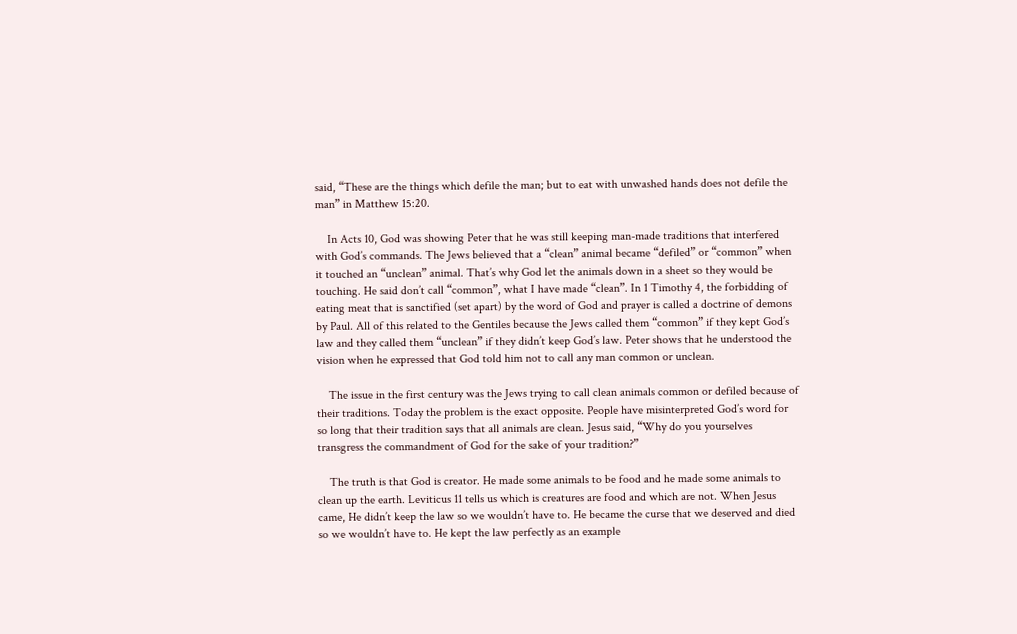said, “These are the things which defile the man; but to eat with unwashed hands does not defile the man” in Matthew 15:20.

    In Acts 10, God was showing Peter that he was still keeping man-made traditions that interfered with God’s commands. The Jews believed that a “clean” animal became “defiled” or “common” when it touched an “unclean” animal. That’s why God let the animals down in a sheet so they would be touching. He said don’t call “common”, what I have made “clean”. In 1 Timothy 4, the forbidding of eating meat that is sanctified (set apart) by the word of God and prayer is called a doctrine of demons by Paul. All of this related to the Gentiles because the Jews called them “common” if they kept God’s law and they called them “unclean” if they didn’t keep God’s law. Peter shows that he understood the vision when he expressed that God told him not to call any man common or unclean.

    The issue in the first century was the Jews trying to call clean animals common or defiled because of their traditions. Today the problem is the exact opposite. People have misinterpreted God’s word for so long that their tradition says that all animals are clean. Jesus said, “Why do you yourselves transgress the commandment of God for the sake of your tradition?”

    The truth is that God is creator. He made some animals to be food and he made some animals to clean up the earth. Leviticus 11 tells us which is creatures are food and which are not. When Jesus came, He didn’t keep the law so we wouldn’t have to. He became the curse that we deserved and died so we wouldn’t have to. He kept the law perfectly as an example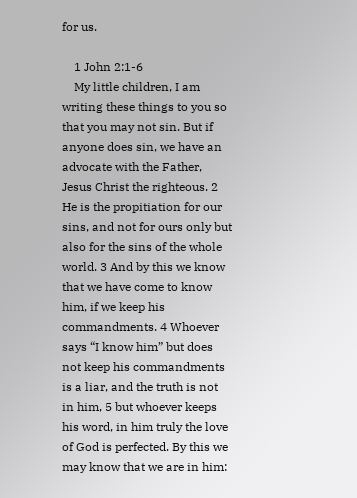for us.

    1 John 2:1-6
    My little children, I am writing these things to you so that you may not sin. But if anyone does sin, we have an advocate with the Father, Jesus Christ the righteous. 2 He is the propitiation for our sins, and not for ours only but also for the sins of the whole world. 3 And by this we know that we have come to know him, if we keep his commandments. 4 Whoever says “I know him” but does not keep his commandments is a liar, and the truth is not in him, 5 but whoever keeps his word, in him truly the love of God is perfected. By this we may know that we are in him: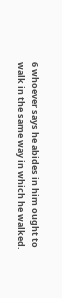6 whoever says he abides in him ought to walk in the same way in which he walked.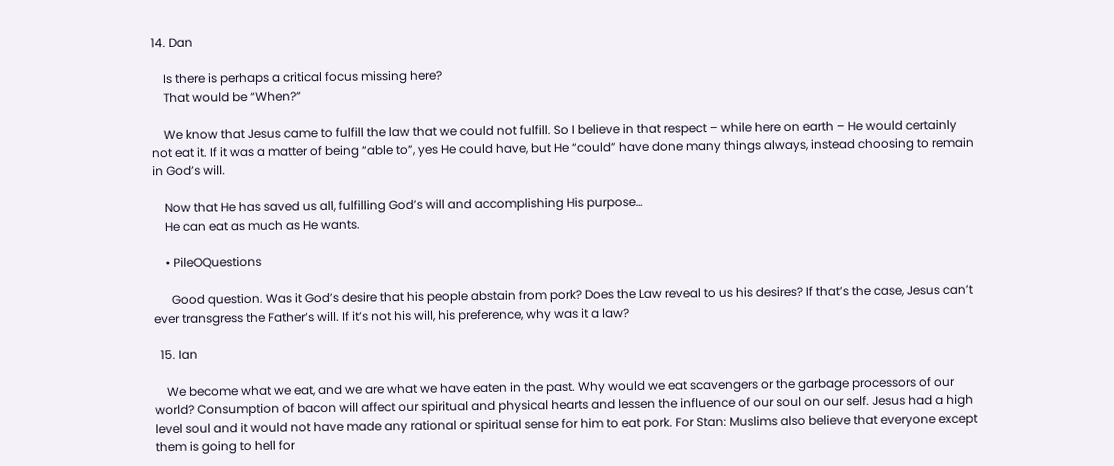14. Dan

    Is there is perhaps a critical focus missing here?
    That would be “When?”

    We know that Jesus came to fulfill the law that we could not fulfill. So I believe in that respect – while here on earth – He would certainly not eat it. If it was a matter of being “able to”, yes He could have, but He “could” have done many things always, instead choosing to remain in God’s will.

    Now that He has saved us all, fulfilling God’s will and accomplishing His purpose…
    He can eat as much as He wants.

    • PileOQuestions

      Good question. Was it God’s desire that his people abstain from pork? Does the Law reveal to us his desires? If that’s the case, Jesus can’t ever transgress the Father’s will. If it’s not his will, his preference, why was it a law?

  15. Ian

    We become what we eat, and we are what we have eaten in the past. Why would we eat scavengers or the garbage processors of our world? Consumption of bacon will affect our spiritual and physical hearts and lessen the influence of our soul on our self. Jesus had a high level soul and it would not have made any rational or spiritual sense for him to eat pork. For Stan: Muslims also believe that everyone except them is going to hell for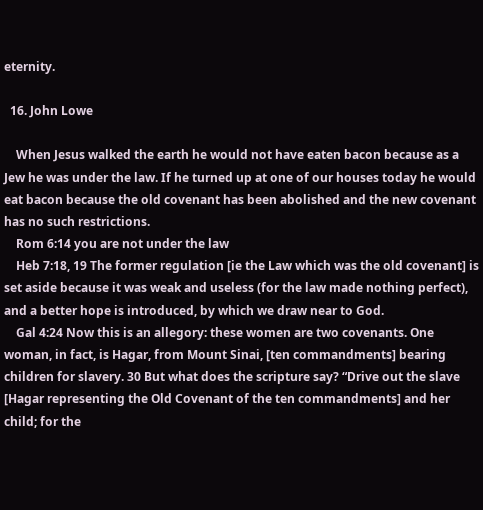eternity.

  16. John Lowe

    When Jesus walked the earth he would not have eaten bacon because as a Jew he was under the law. If he turned up at one of our houses today he would eat bacon because the old covenant has been abolished and the new covenant has no such restrictions.
    Rom 6:14 you are not under the law
    Heb 7:18, 19 The former regulation [ie the Law which was the old covenant] is set aside because it was weak and useless (for the law made nothing perfect), and a better hope is introduced, by which we draw near to God.
    Gal 4:24 Now this is an allegory: these women are two covenants. One woman, in fact, is Hagar, from Mount Sinai, [ten commandments] bearing children for slavery. 30 But what does the scripture say? “Drive out the slave [Hagar representing the Old Covenant of the ten commandments] and her child; for the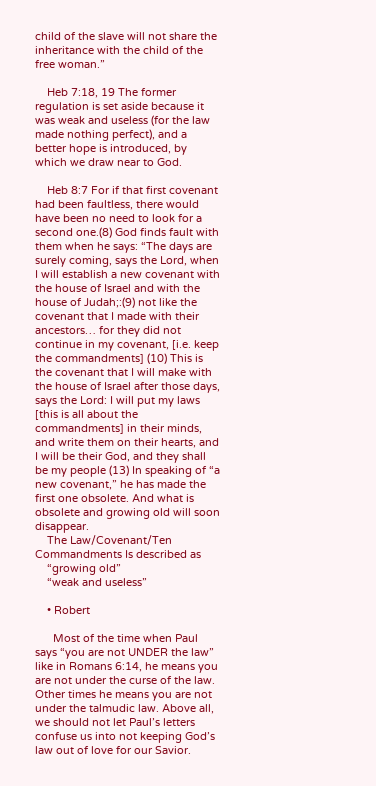child of the slave will not share the inheritance with the child of the free woman.”

    Heb 7:18, 19 The former regulation is set aside because it was weak and useless (for the law made nothing perfect), and a better hope is introduced, by which we draw near to God.

    Heb 8:7 For if that first covenant had been faultless, there would have been no need to look for a second one.(8) God finds fault with them when he says: “The days are surely coming, says the Lord, when I will establish a new covenant with the house of Israel and with the house of Judah;:(9) not like the covenant that I made with their ancestors… for they did not continue in my covenant, [i.e. keep the commandments] (10) This is the covenant that I will make with the house of Israel after those days, says the Lord: I will put my laws [this is all about the commandments] in their minds, and write them on their hearts, and I will be their God, and they shall be my people (13) In speaking of “a new covenant,” he has made the first one obsolete. And what is obsolete and growing old will soon disappear.
    The Law/Covenant/Ten Commandments Is described as
    “growing old”
    “weak and useless”

    • Robert

      Most of the time when Paul says “you are not UNDER the law” like in Romans 6:14, he means you are not under the curse of the law. Other times he means you are not under the talmudic law. Above all, we should not let Paul’s letters confuse us into not keeping God’s law out of love for our Savior.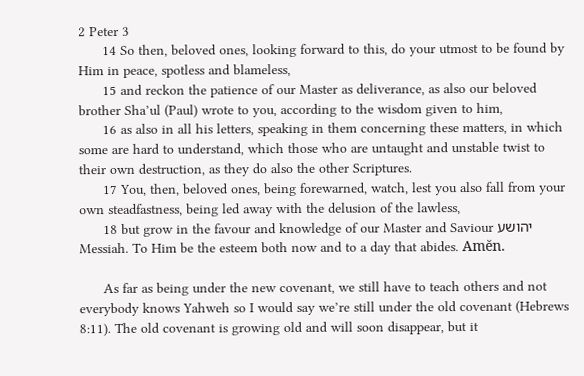2 Peter 3
      14 So then, beloved ones, looking forward to this, do your utmost to be found by Him in peace, spotless and blameless,
      15 and reckon the patience of our Master as deliverance, as also our beloved brother Sha’ul (Paul) wrote to you, according to the wisdom given to him,
      16 as also in all his letters, speaking in them concerning these matters, in which some are hard to understand, which those who are untaught and unstable twist to their own destruction, as they do also the other Scriptures.
      17 You, then, beloved ones, being forewarned, watch, lest you also fall from your own steadfastness, being led away with the delusion of the lawless,
      18 but grow in the favour and knowledge of our Master and Saviour יהושע Messiah. To Him be the esteem both now and to a day that abides. Amĕn.

      As far as being under the new covenant, we still have to teach others and not everybody knows Yahweh so I would say we’re still under the old covenant (Hebrews 8:11). The old covenant is growing old and will soon disappear, but it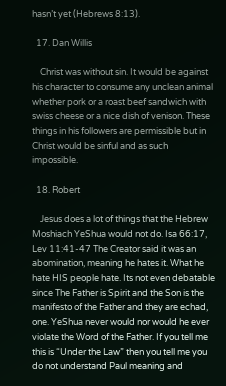hasn’t yet (Hebrews 8:13).

  17. Dan Willis

    Christ was without sin. It would be against his character to consume any unclean animal whether pork or a roast beef sandwich with swiss cheese or a nice dish of venison. These things in his followers are permissible but in Christ would be sinful and as such impossible.

  18. Robert

    Jesus does a lot of things that the Hebrew Moshiach YeShua would not do. Isa 66:17, Lev 11:41-47 The Creator said it was an abomination, meaning he hates it. What he hate HIS people hate. Its not even debatable since The Father is Spirit and the Son is the manifesto of the Father and they are echad, one. YeShua never would nor would he ever violate the Word of the Father. If you tell me this is “Under the Law” then you tell me you do not understand Paul meaning and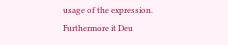usage of the expression. Furthermore it Deu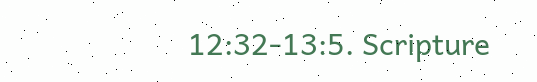12:32-13:5. Scripture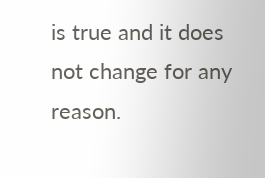is true and it does not change for any reason.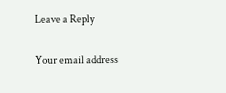Leave a Reply

Your email address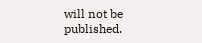will not be published.